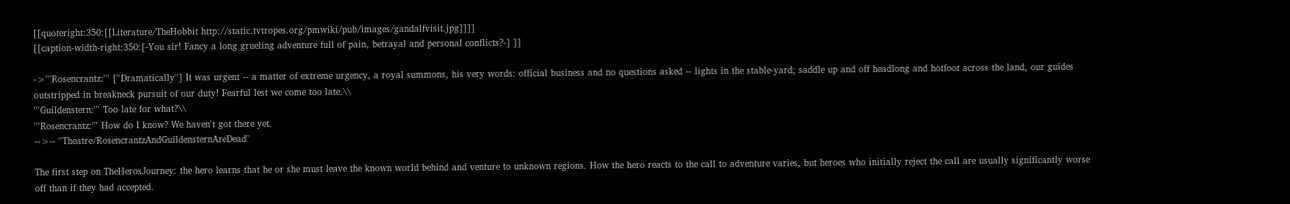[[quoteright:350:[[Literature/TheHobbit http://static.tvtropes.org/pmwiki/pub/images/gandalfvisit.jpg]]]]
[[caption-width-right:350:[-You sir! Fancy a long grueling adventure full of pain, betrayal and personal conflicts?-] ]]

->'''Rosencrantz:''' [''Dramatically''] It was urgent -- a matter of extreme urgency, a royal summons, his very words: official business and no questions asked -- lights in the stable-yard; saddle up and off headlong and hotfoot across the land, our guides outstripped in breakneck pursuit of our duty! Fearful lest we come too late.\\
'''Guildenstern:''' Too late for what?\\
'''Rosencrantz:''' How do I know? We haven't got there yet.
-->-- ''Theatre/RosencrantzAndGuildensternAreDead''

The first step on TheHerosJourney: the hero learns that he or she must leave the known world behind and venture to unknown regions. How the hero reacts to the call to adventure varies, but heroes who initially reject the call are usually significantly worse off than if they had accepted.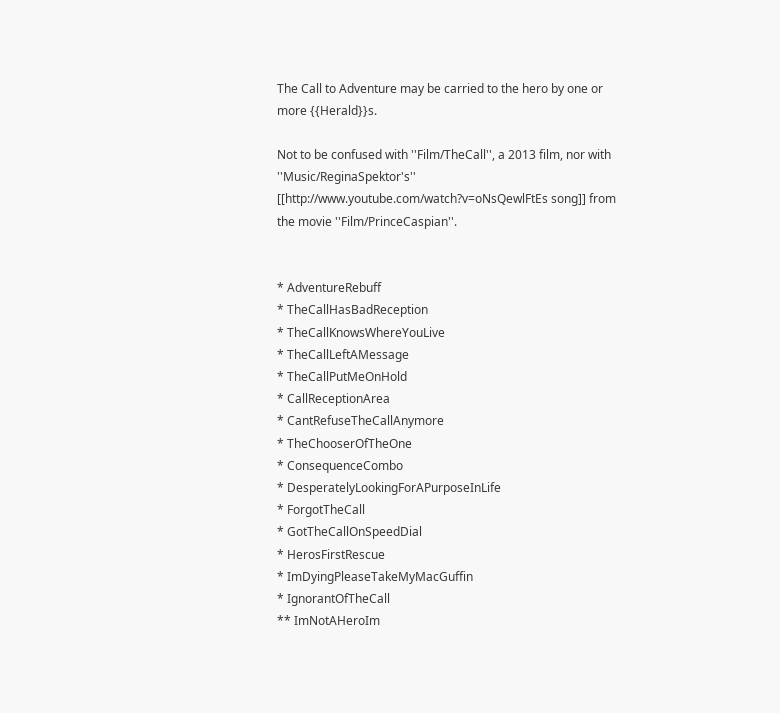The Call to Adventure may be carried to the hero by one or more {{Herald}}s.

Not to be confused with ''Film/TheCall'', a 2013 film, nor with ''Music/ReginaSpektor's'' [[http://www.youtube.com/watch?v=oNsQewlFtEs song]] from the movie ''Film/PrinceCaspian''.


* AdventureRebuff
* TheCallHasBadReception
* TheCallKnowsWhereYouLive
* TheCallLeftAMessage
* TheCallPutMeOnHold
* CallReceptionArea
* CantRefuseTheCallAnymore
* TheChooserOfTheOne
* ConsequenceCombo
* DesperatelyLookingForAPurposeInLife
* ForgotTheCall
* GotTheCallOnSpeedDial
* HerosFirstRescue
* ImDyingPleaseTakeMyMacGuffin
* IgnorantOfTheCall
** ImNotAHeroIm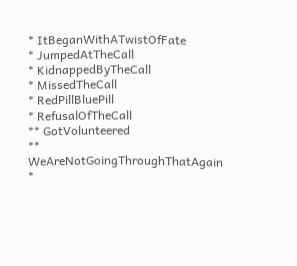* ItBeganWithATwistOfFate
* JumpedAtTheCall
* KidnappedByTheCall
* MissedTheCall
* RedPillBluePill
* RefusalOfTheCall
** GotVolunteered
** WeAreNotGoingThroughThatAgain
*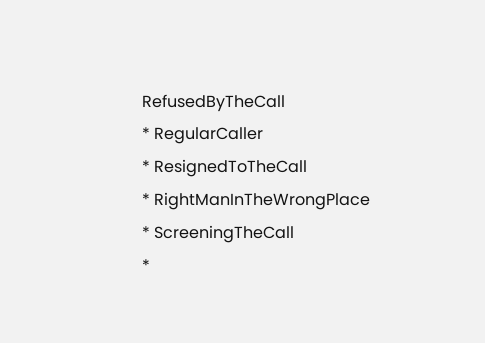RefusedByTheCall
* RegularCaller
* ResignedToTheCall
* RightManInTheWrongPlace
* ScreeningTheCall
*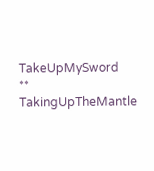TakeUpMySword
** TakingUpTheMantle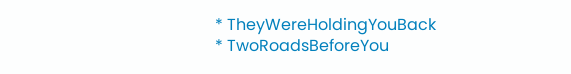* TheyWereHoldingYouBack
* TwoRoadsBeforeYou